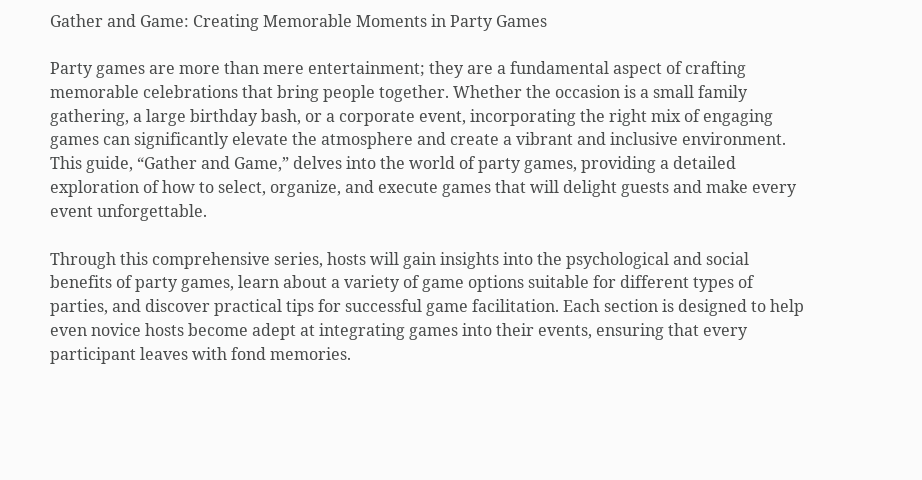Gather and Game: Creating Memorable Moments in Party Games

Party games are more than mere entertainment; they are a fundamental aspect of crafting memorable celebrations that bring people together. Whether the occasion is a small family gathering, a large birthday bash, or a corporate event, incorporating the right mix of engaging games can significantly elevate the atmosphere and create a vibrant and inclusive environment. This guide, “Gather and Game,” delves into the world of party games, providing a detailed exploration of how to select, organize, and execute games that will delight guests and make every event unforgettable.

Through this comprehensive series, hosts will gain insights into the psychological and social benefits of party games, learn about a variety of game options suitable for different types of parties, and discover practical tips for successful game facilitation. Each section is designed to help even novice hosts become adept at integrating games into their events, ensuring that every participant leaves with fond memories.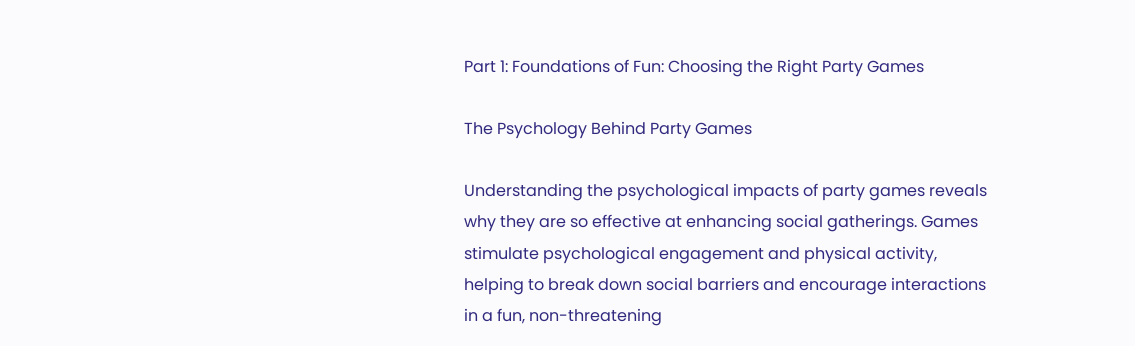Part 1: Foundations of Fun: Choosing the Right Party Games

The Psychology Behind Party Games

Understanding the psychological impacts of party games reveals why they are so effective at enhancing social gatherings. Games stimulate psychological engagement and physical activity, helping to break down social barriers and encourage interactions in a fun, non-threatening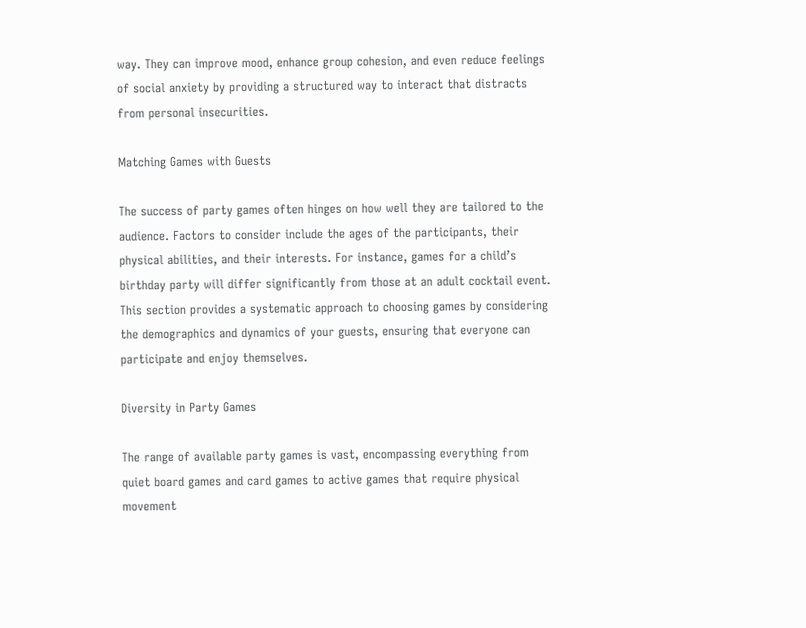way. They can improve mood, enhance group cohesion, and even reduce feelings of social anxiety by providing a structured way to interact that distracts from personal insecurities.

Matching Games with Guests

The success of party games often hinges on how well they are tailored to the audience. Factors to consider include the ages of the participants, their physical abilities, and their interests. For instance, games for a child’s birthday party will differ significantly from those at an adult cocktail event. This section provides a systematic approach to choosing games by considering the demographics and dynamics of your guests, ensuring that everyone can participate and enjoy themselves.

Diversity in Party Games

The range of available party games is vast, encompassing everything from quiet board games and card games to active games that require physical movement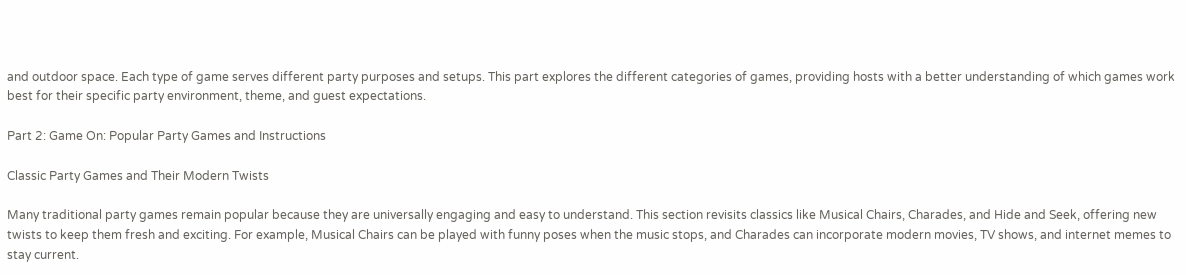and outdoor space. Each type of game serves different party purposes and setups. This part explores the different categories of games, providing hosts with a better understanding of which games work best for their specific party environment, theme, and guest expectations.

Part 2: Game On: Popular Party Games and Instructions

Classic Party Games and Their Modern Twists

Many traditional party games remain popular because they are universally engaging and easy to understand. This section revisits classics like Musical Chairs, Charades, and Hide and Seek, offering new twists to keep them fresh and exciting. For example, Musical Chairs can be played with funny poses when the music stops, and Charades can incorporate modern movies, TV shows, and internet memes to stay current.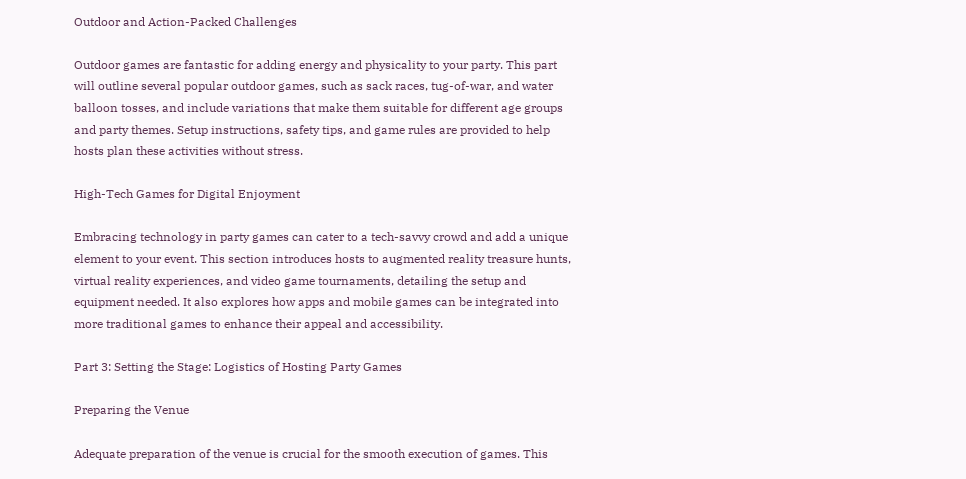Outdoor and Action-Packed Challenges

Outdoor games are fantastic for adding energy and physicality to your party. This part will outline several popular outdoor games, such as sack races, tug-of-war, and water balloon tosses, and include variations that make them suitable for different age groups and party themes. Setup instructions, safety tips, and game rules are provided to help hosts plan these activities without stress.

High-Tech Games for Digital Enjoyment

Embracing technology in party games can cater to a tech-savvy crowd and add a unique element to your event. This section introduces hosts to augmented reality treasure hunts, virtual reality experiences, and video game tournaments, detailing the setup and equipment needed. It also explores how apps and mobile games can be integrated into more traditional games to enhance their appeal and accessibility.

Part 3: Setting the Stage: Logistics of Hosting Party Games

Preparing the Venue

Adequate preparation of the venue is crucial for the smooth execution of games. This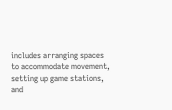includes arranging spaces to accommodate movement, setting up game stations, and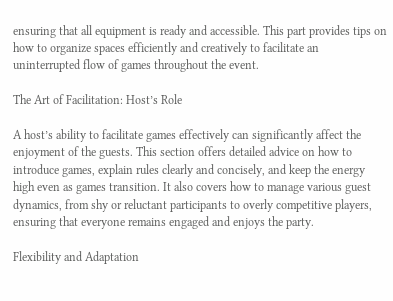ensuring that all equipment is ready and accessible. This part provides tips on how to organize spaces efficiently and creatively to facilitate an uninterrupted flow of games throughout the event.

The Art of Facilitation: Host’s Role

A host’s ability to facilitate games effectively can significantly affect the enjoyment of the guests. This section offers detailed advice on how to introduce games, explain rules clearly and concisely, and keep the energy high even as games transition. It also covers how to manage various guest dynamics, from shy or reluctant participants to overly competitive players, ensuring that everyone remains engaged and enjoys the party.

Flexibility and Adaptation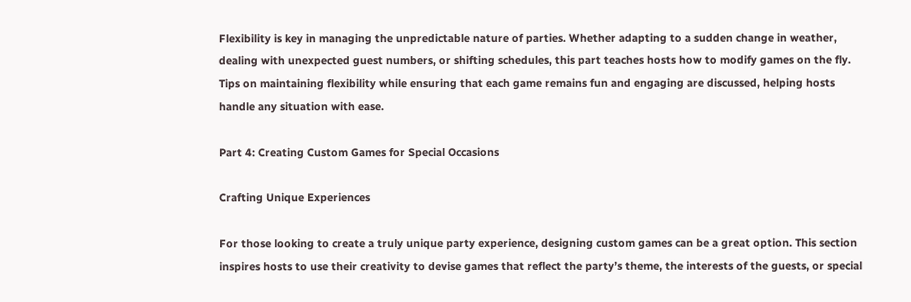Flexibility is key in managing the unpredictable nature of parties. Whether adapting to a sudden change in weather, dealing with unexpected guest numbers, or shifting schedules, this part teaches hosts how to modify games on the fly. Tips on maintaining flexibility while ensuring that each game remains fun and engaging are discussed, helping hosts handle any situation with ease.

Part 4: Creating Custom Games for Special Occasions

Crafting Unique Experiences

For those looking to create a truly unique party experience, designing custom games can be a great option. This section inspires hosts to use their creativity to devise games that reflect the party’s theme, the interests of the guests, or special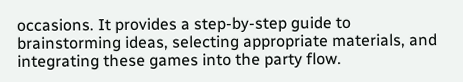occasions. It provides a step-by-step guide to brainstorming ideas, selecting appropriate materials, and integrating these games into the party flow.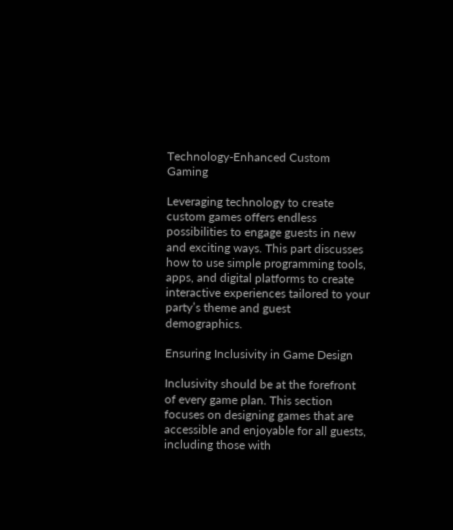Technology-Enhanced Custom Gaming

Leveraging technology to create custom games offers endless possibilities to engage guests in new and exciting ways. This part discusses how to use simple programming tools, apps, and digital platforms to create interactive experiences tailored to your party’s theme and guest demographics.

Ensuring Inclusivity in Game Design

Inclusivity should be at the forefront of every game plan. This section focuses on designing games that are accessible and enjoyable for all guests, including those with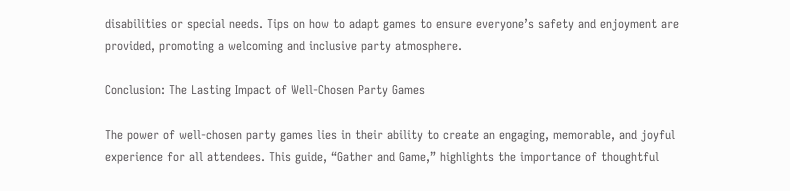disabilities or special needs. Tips on how to adapt games to ensure everyone’s safety and enjoyment are provided, promoting a welcoming and inclusive party atmosphere.

Conclusion: The Lasting Impact of Well-Chosen Party Games

The power of well-chosen party games lies in their ability to create an engaging, memorable, and joyful experience for all attendees. This guide, “Gather and Game,” highlights the importance of thoughtful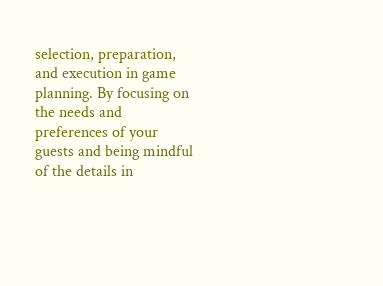selection, preparation, and execution in game planning. By focusing on the needs and preferences of your guests and being mindful of the details in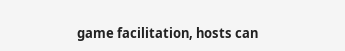game facilitation, hosts can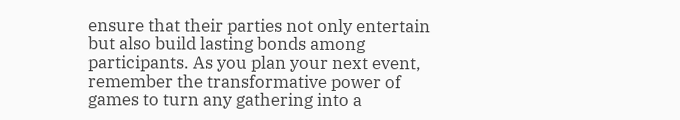ensure that their parties not only entertain but also build lasting bonds among participants. As you plan your next event, remember the transformative power of games to turn any gathering into a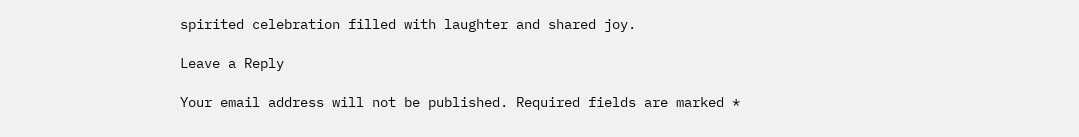spirited celebration filled with laughter and shared joy.

Leave a Reply

Your email address will not be published. Required fields are marked *